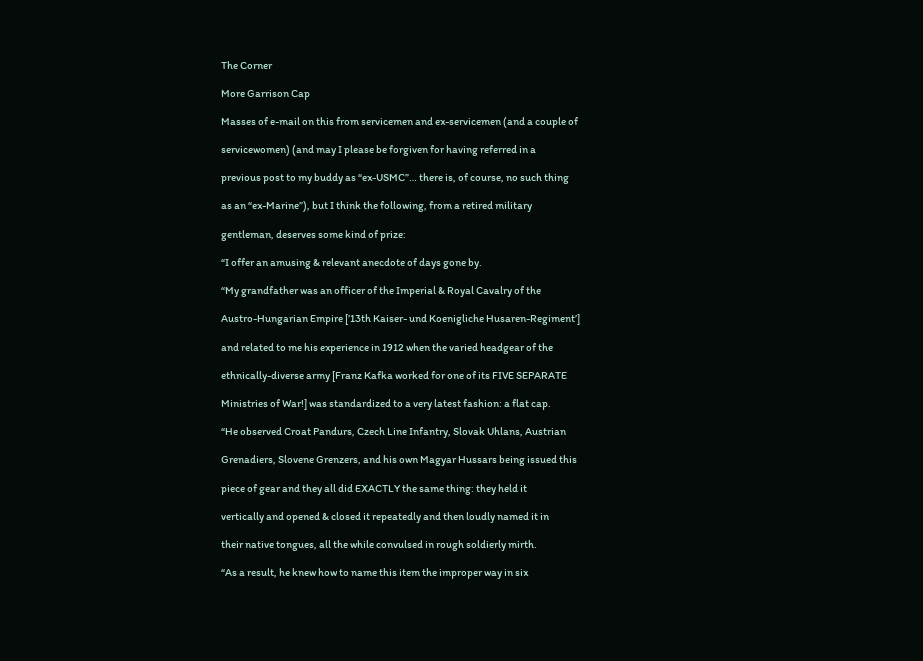The Corner

More Garrison Cap

Masses of e-mail on this from servicemen and ex-servicemen (and a couple of

servicewomen) (and may I please be forgiven for having referred in a

previous post to my buddy as “ex-USMC”… there is, of course, no such thing

as an “ex-Marine”), but I think the following, from a retired military

gentleman, deserves some kind of prize:

“I offer an amusing & relevant anecdote of days gone by.

“My grandfather was an officer of the Imperial & Royal Cavalry of the

Austro-Hungarian Empire [’13th Kaiser- und Koenigliche Husaren-Regiment’]

and related to me his experience in 1912 when the varied headgear of the

ethnically-diverse army [Franz Kafka worked for one of its FIVE SEPARATE

Ministries of War!] was standardized to a very latest fashion: a flat cap.

“He observed Croat Pandurs, Czech Line Infantry, Slovak Uhlans, Austrian

Grenadiers, Slovene Grenzers, and his own Magyar Hussars being issued this

piece of gear and they all did EXACTLY the same thing: they held it

vertically and opened & closed it repeatedly and then loudly named it in

their native tongues, all the while convulsed in rough soldierly mirth.

“As a result, he knew how to name this item the improper way in six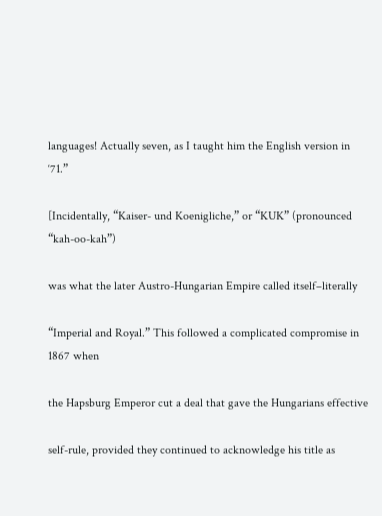languages! Actually seven, as I taught him the English version in ‘71.”

[Incidentally, “Kaiser- und Koenigliche,” or “KUK” (pronounced “kah-oo-kah”)

was what the later Austro-Hungarian Empire called itself–literally

“Imperial and Royal.” This followed a complicated compromise in 1867 when

the Hapsburg Emperor cut a deal that gave the Hungarians effective

self-rule, provided they continued to acknowledge his title as